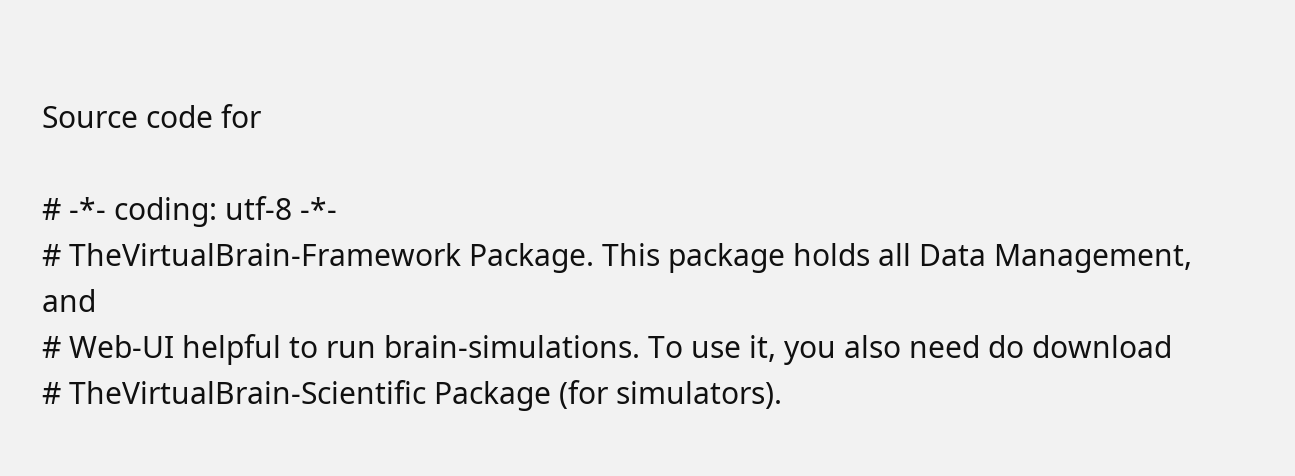Source code for

# -*- coding: utf-8 -*-
# TheVirtualBrain-Framework Package. This package holds all Data Management, and
# Web-UI helpful to run brain-simulations. To use it, you also need do download
# TheVirtualBrain-Scientific Package (for simulators).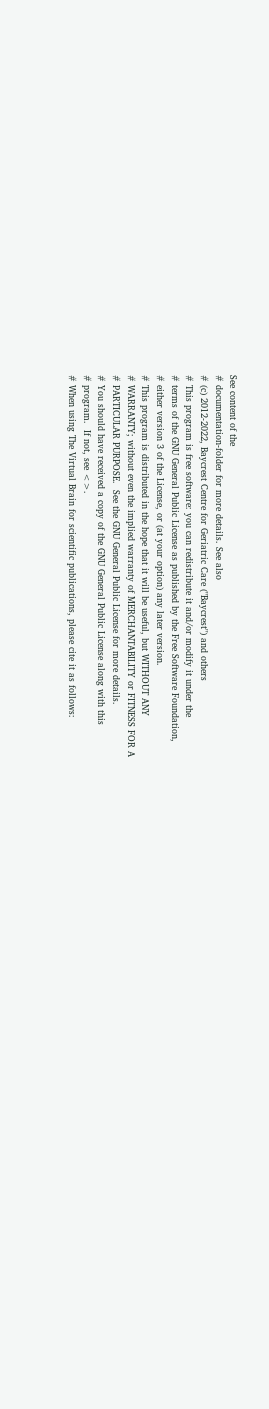See content of the
# documentation-folder for more details. See also
# (c) 2012-2022, Baycrest Centre for Geriatric Care ("Baycrest") and others
# This program is free software: you can redistribute it and/or modify it under the
# terms of the GNU General Public License as published by the Free Software Foundation,
# either version 3 of the License, or (at your option) any later version.
# This program is distributed in the hope that it will be useful, but WITHOUT ANY
# WARRANTY; without even the implied warranty of MERCHANTABILITY or FITNESS FOR A
# PARTICULAR PURPOSE.  See the GNU General Public License for more details.
# You should have received a copy of the GNU General Public License along with this
# program.  If not, see <>.
# When using The Virtual Brain for scientific publications, please cite it as follows: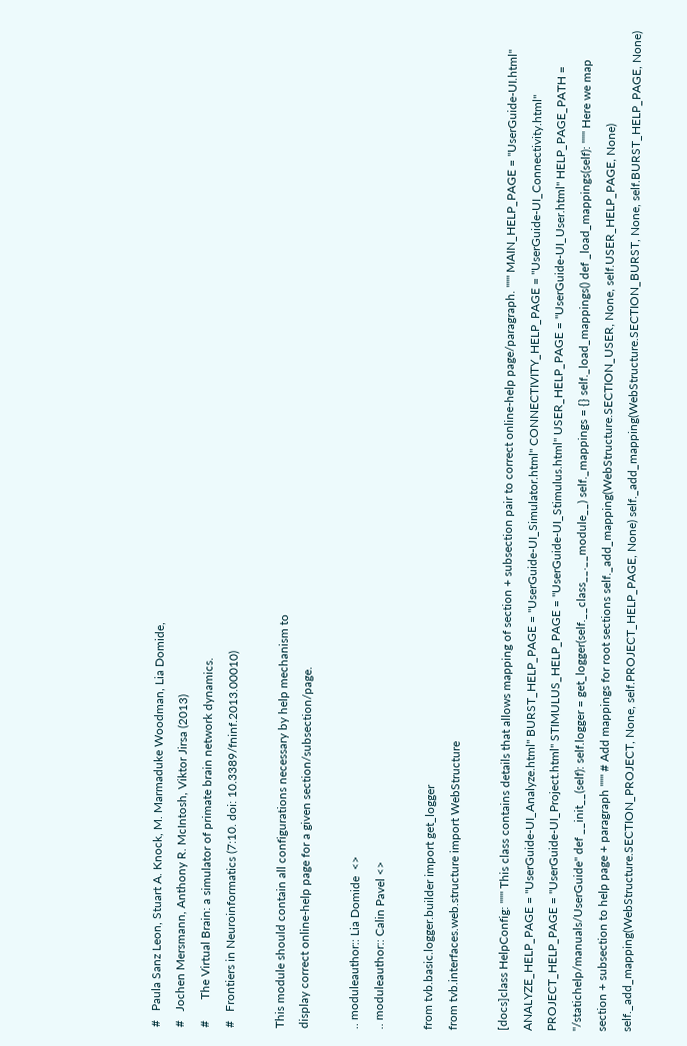#   Paula Sanz Leon, Stuart A. Knock, M. Marmaduke Woodman, Lia Domide,
#   Jochen Mersmann, Anthony R. McIntosh, Viktor Jirsa (2013)
#       The Virtual Brain: a simulator of primate brain network dynamics.
#   Frontiers in Neuroinformatics (7:10. doi: 10.3389/fninf.2013.00010)

This module should contain all configurations necessary by help mechanism to
display correct online-help page for a given section/subsection/page.

.. moduleauthor:: Lia Domide  <>
.. moduleauthor:: Calin Pavel <>

from tvb.basic.logger.builder import get_logger
from tvb.interfaces.web.structure import WebStructure

[docs]class HelpConfig: """ This class contains details that allows mapping of section + subsection pair to correct online-help page/paragraph. """ MAIN_HELP_PAGE = "UserGuide-UI.html" ANALYZE_HELP_PAGE = "UserGuide-UI_Analyze.html" BURST_HELP_PAGE = "UserGuide-UI_Simulator.html" CONNECTIVITY_HELP_PAGE = "UserGuide-UI_Connectivity.html" PROJECT_HELP_PAGE = "UserGuide-UI_Project.html" STIMULUS_HELP_PAGE = "UserGuide-UI_Stimulus.html" USER_HELP_PAGE = "UserGuide-UI_User.html" HELP_PAGE_PATH = "/statichelp/manuals/UserGuide" def __init__(self): self.logger = get_logger(self.__class__.__module__) self._mappings = {} self._load_mappings() def _load_mappings(self): """ Here we map section + subsection to help page + paragraph """ # Add mappings for root sections self._add_mapping(WebStructure.SECTION_USER, None, self.USER_HELP_PAGE, None) self._add_mapping(WebStructure.SECTION_PROJECT, None, self.PROJECT_HELP_PAGE, None) self._add_mapping(WebStructure.SECTION_BURST, None, self.BURST_HELP_PAGE, None)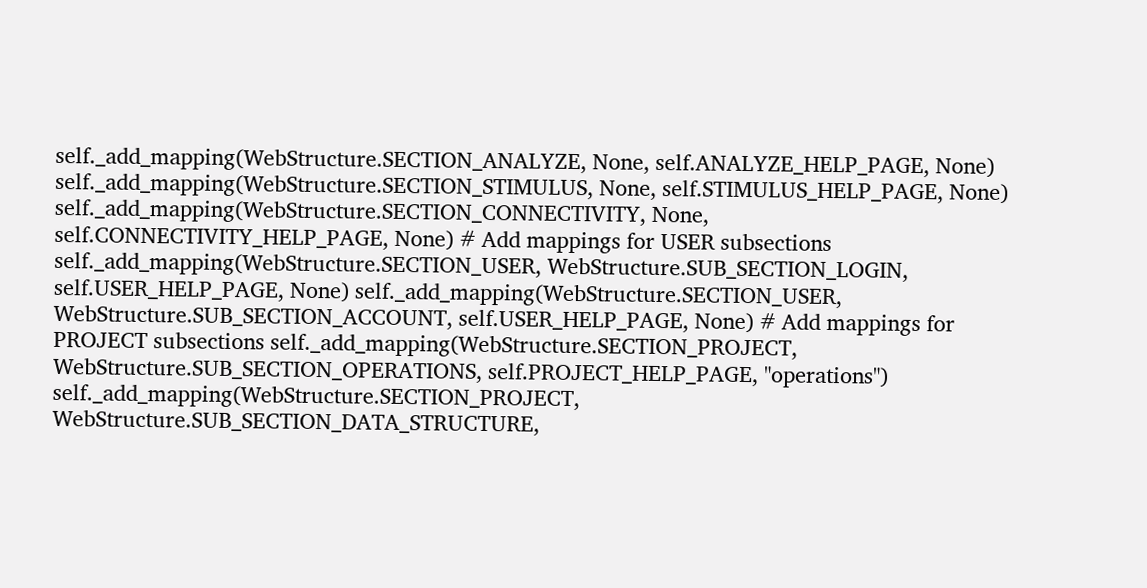self._add_mapping(WebStructure.SECTION_ANALYZE, None, self.ANALYZE_HELP_PAGE, None) self._add_mapping(WebStructure.SECTION_STIMULUS, None, self.STIMULUS_HELP_PAGE, None) self._add_mapping(WebStructure.SECTION_CONNECTIVITY, None, self.CONNECTIVITY_HELP_PAGE, None) # Add mappings for USER subsections self._add_mapping(WebStructure.SECTION_USER, WebStructure.SUB_SECTION_LOGIN, self.USER_HELP_PAGE, None) self._add_mapping(WebStructure.SECTION_USER, WebStructure.SUB_SECTION_ACCOUNT, self.USER_HELP_PAGE, None) # Add mappings for PROJECT subsections self._add_mapping(WebStructure.SECTION_PROJECT, WebStructure.SUB_SECTION_OPERATIONS, self.PROJECT_HELP_PAGE, "operations") self._add_mapping(WebStructure.SECTION_PROJECT, WebStructure.SUB_SECTION_DATA_STRUCTURE,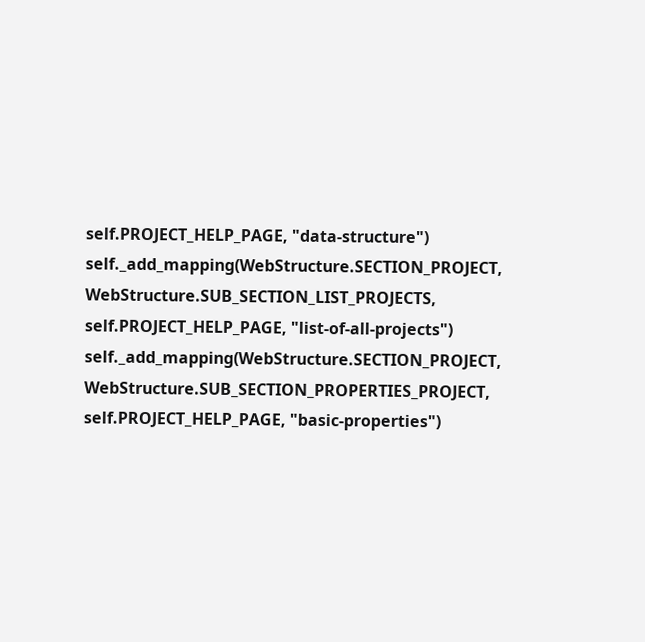self.PROJECT_HELP_PAGE, "data-structure") self._add_mapping(WebStructure.SECTION_PROJECT, WebStructure.SUB_SECTION_LIST_PROJECTS, self.PROJECT_HELP_PAGE, "list-of-all-projects") self._add_mapping(WebStructure.SECTION_PROJECT, WebStructure.SUB_SECTION_PROPERTIES_PROJECT, self.PROJECT_HELP_PAGE, "basic-properties")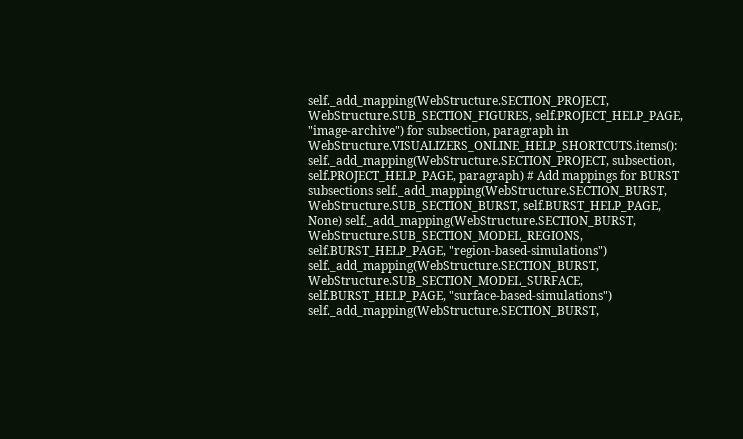self._add_mapping(WebStructure.SECTION_PROJECT, WebStructure.SUB_SECTION_FIGURES, self.PROJECT_HELP_PAGE, "image-archive") for subsection, paragraph in WebStructure.VISUALIZERS_ONLINE_HELP_SHORTCUTS.items(): self._add_mapping(WebStructure.SECTION_PROJECT, subsection, self.PROJECT_HELP_PAGE, paragraph) # Add mappings for BURST subsections self._add_mapping(WebStructure.SECTION_BURST, WebStructure.SUB_SECTION_BURST, self.BURST_HELP_PAGE, None) self._add_mapping(WebStructure.SECTION_BURST, WebStructure.SUB_SECTION_MODEL_REGIONS, self.BURST_HELP_PAGE, "region-based-simulations") self._add_mapping(WebStructure.SECTION_BURST, WebStructure.SUB_SECTION_MODEL_SURFACE, self.BURST_HELP_PAGE, "surface-based-simulations") self._add_mapping(WebStructure.SECTION_BURST,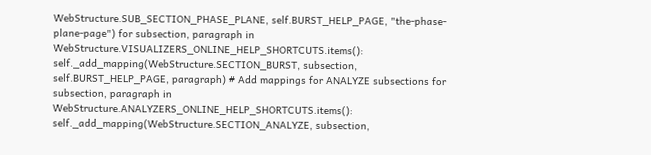WebStructure.SUB_SECTION_PHASE_PLANE, self.BURST_HELP_PAGE, "the-phase-plane-page") for subsection, paragraph in WebStructure.VISUALIZERS_ONLINE_HELP_SHORTCUTS.items(): self._add_mapping(WebStructure.SECTION_BURST, subsection, self.BURST_HELP_PAGE, paragraph) # Add mappings for ANALYZE subsections for subsection, paragraph in WebStructure.ANALYZERS_ONLINE_HELP_SHORTCUTS.items(): self._add_mapping(WebStructure.SECTION_ANALYZE, subsection,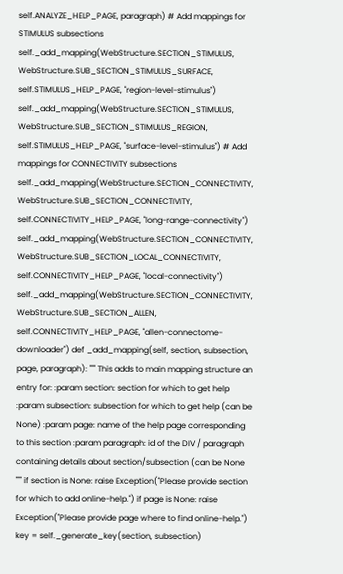self.ANALYZE_HELP_PAGE, paragraph) # Add mappings for STIMULUS subsections self._add_mapping(WebStructure.SECTION_STIMULUS, WebStructure.SUB_SECTION_STIMULUS_SURFACE, self.STIMULUS_HELP_PAGE, "region-level-stimulus") self._add_mapping(WebStructure.SECTION_STIMULUS, WebStructure.SUB_SECTION_STIMULUS_REGION, self.STIMULUS_HELP_PAGE, "surface-level-stimulus") # Add mappings for CONNECTIVITY subsections self._add_mapping(WebStructure.SECTION_CONNECTIVITY, WebStructure.SUB_SECTION_CONNECTIVITY, self.CONNECTIVITY_HELP_PAGE, "long-range-connectivity") self._add_mapping(WebStructure.SECTION_CONNECTIVITY, WebStructure.SUB_SECTION_LOCAL_CONNECTIVITY, self.CONNECTIVITY_HELP_PAGE, "local-connectivity") self._add_mapping(WebStructure.SECTION_CONNECTIVITY, WebStructure.SUB_SECTION_ALLEN, self.CONNECTIVITY_HELP_PAGE, "allen-connectome-downloader") def _add_mapping(self, section, subsection, page, paragraph): """ This adds to main mapping structure an entry for: :param section: section for which to get help :param subsection: subsection for which to get help (can be None) :param page: name of the help page corresponding to this section :param paragraph: id of the DIV / paragraph containing details about section/subsection (can be None """ if section is None: raise Exception("Please provide section for which to add online-help.") if page is None: raise Exception("Please provide page where to find online-help.") key = self._generate_key(section, subsection)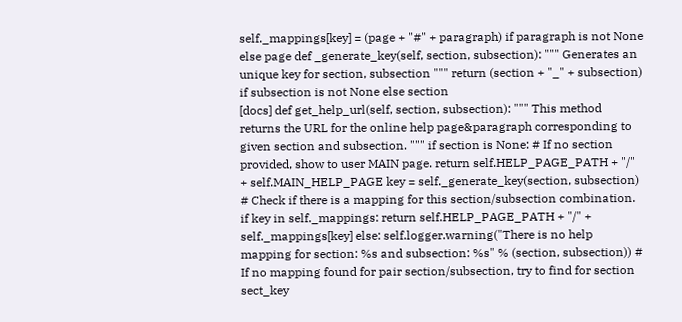self._mappings[key] = (page + "#" + paragraph) if paragraph is not None else page def _generate_key(self, section, subsection): """ Generates an unique key for section, subsection """ return (section + "_" + subsection) if subsection is not None else section
[docs] def get_help_url(self, section, subsection): """ This method returns the URL for the online help page&paragraph corresponding to given section and subsection. """ if section is None: # If no section provided, show to user MAIN page. return self.HELP_PAGE_PATH + "/" + self.MAIN_HELP_PAGE key = self._generate_key(section, subsection) # Check if there is a mapping for this section/subsection combination. if key in self._mappings: return self.HELP_PAGE_PATH + "/" + self._mappings[key] else: self.logger.warning("There is no help mapping for section: %s and subsection: %s" % (section, subsection)) # If no mapping found for pair section/subsection, try to find for section sect_key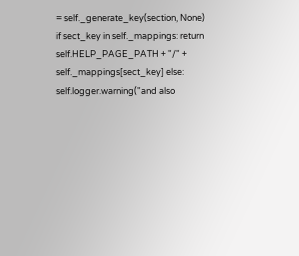= self._generate_key(section, None) if sect_key in self._mappings: return self.HELP_PAGE_PATH + "/" + self._mappings[sect_key] else: self.logger.warning("and also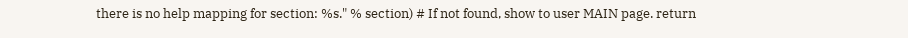there is no help mapping for section: %s." % section) # If not found, show to user MAIN page. return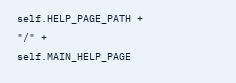self.HELP_PAGE_PATH + "/" + self.MAIN_HELP_PAGE